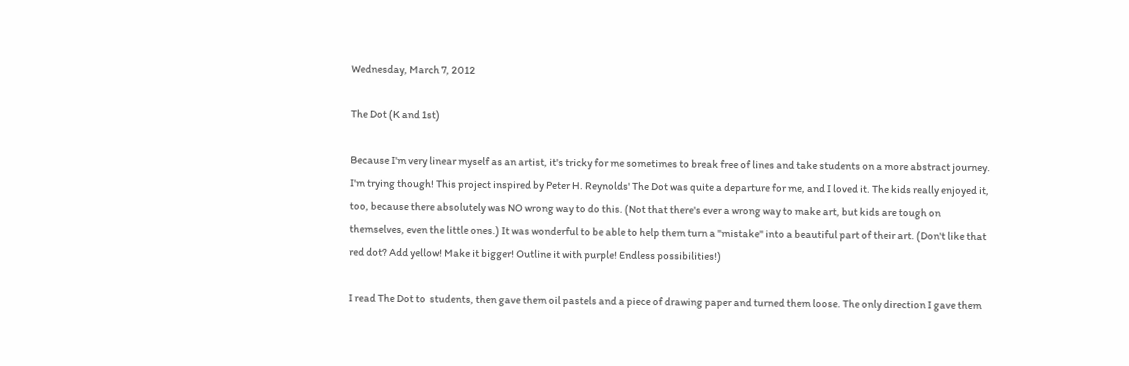Wednesday, March 7, 2012

The Dot (K and 1st)

Because I'm very linear myself as an artist, it's tricky for me sometimes to break free of lines and take students on a more abstract journey. I'm trying though! This project inspired by Peter H. Reynolds' The Dot was quite a departure for me, and I loved it. The kids really enjoyed it, too, because there absolutely was NO wrong way to do this. (Not that there's ever a wrong way to make art, but kids are tough on themselves, even the little ones.) It was wonderful to be able to help them turn a "mistake" into a beautiful part of their art. (Don't like that red dot? Add yellow! Make it bigger! Outline it with purple! Endless possibilities!)

I read The Dot to  students, then gave them oil pastels and a piece of drawing paper and turned them loose. The only direction I gave them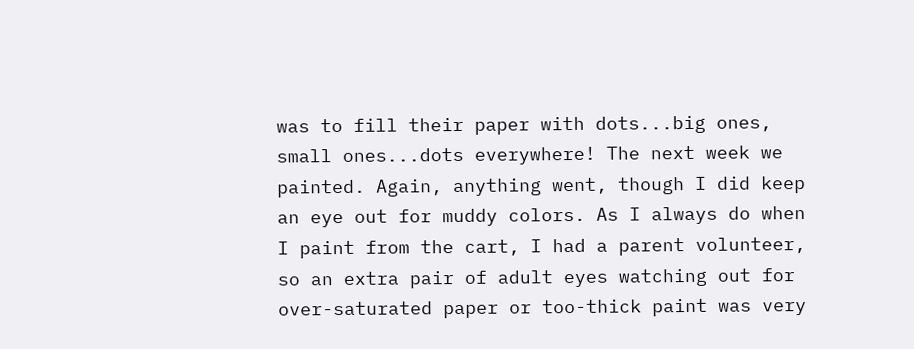was to fill their paper with dots...big ones, small ones...dots everywhere! The next week we painted. Again, anything went, though I did keep an eye out for muddy colors. As I always do when I paint from the cart, I had a parent volunteer, so an extra pair of adult eyes watching out for over-saturated paper or too-thick paint was very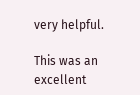very helpful.

This was an excellent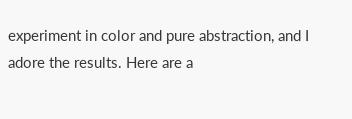experiment in color and pure abstraction, and I adore the results. Here are a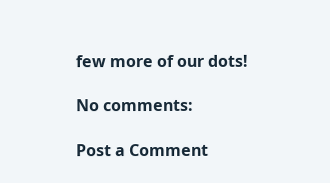few more of our dots!

No comments:

Post a Comment